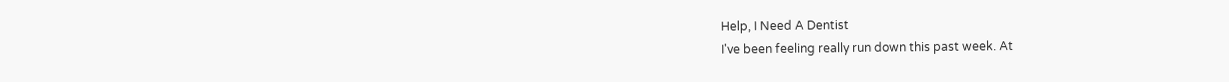Help, I Need A Dentist
I've been feeling really run down this past week. At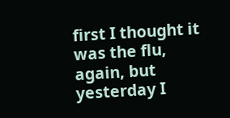first I thought it was the flu, again, but yesterday I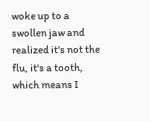woke up to a swollen jaw and realized it's not the flu, it's a tooth, which means I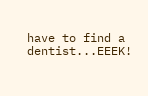have to find a dentist...EEEK!